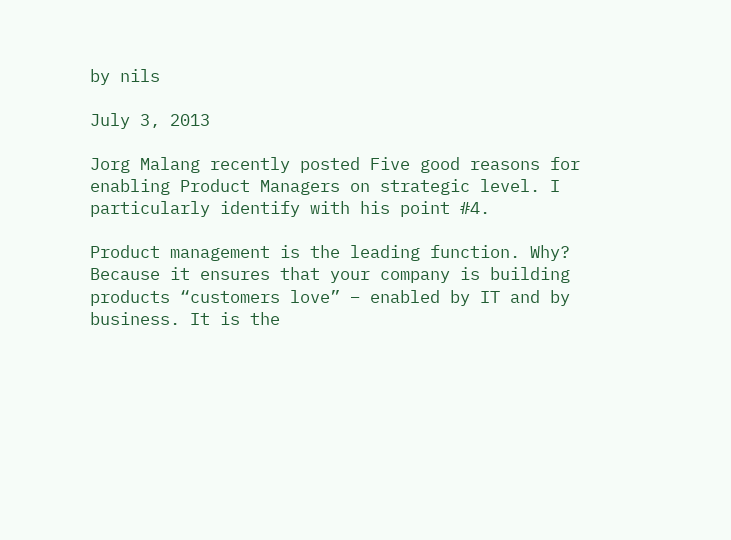by nils

July 3, 2013

Jorg Malang recently posted Five good reasons for enabling Product Managers on strategic level. I particularly identify with his point #4.

Product management is the leading function. Why? Because it ensures that your company is building products “customers love” – enabled by IT and by business. It is the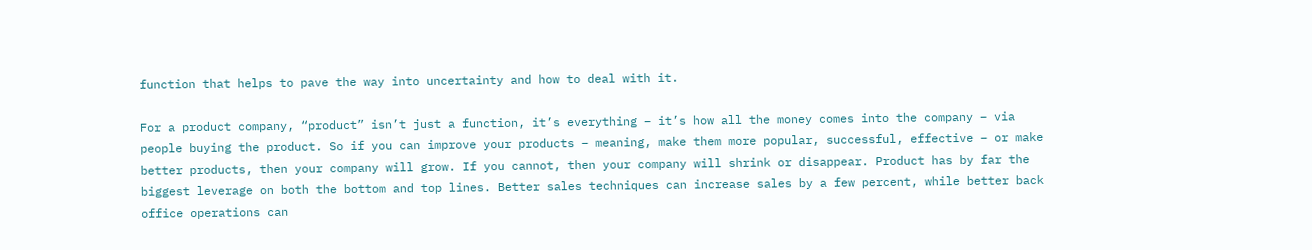function that helps to pave the way into uncertainty and how to deal with it.

For a product company, “product” isn’t just a function, it’s everything – it’s how all the money comes into the company – via people buying the product. So if you can improve your products – meaning, make them more popular, successful, effective – or make better products, then your company will grow. If you cannot, then your company will shrink or disappear. Product has by far the biggest leverage on both the bottom and top lines. Better sales techniques can increase sales by a few percent, while better back office operations can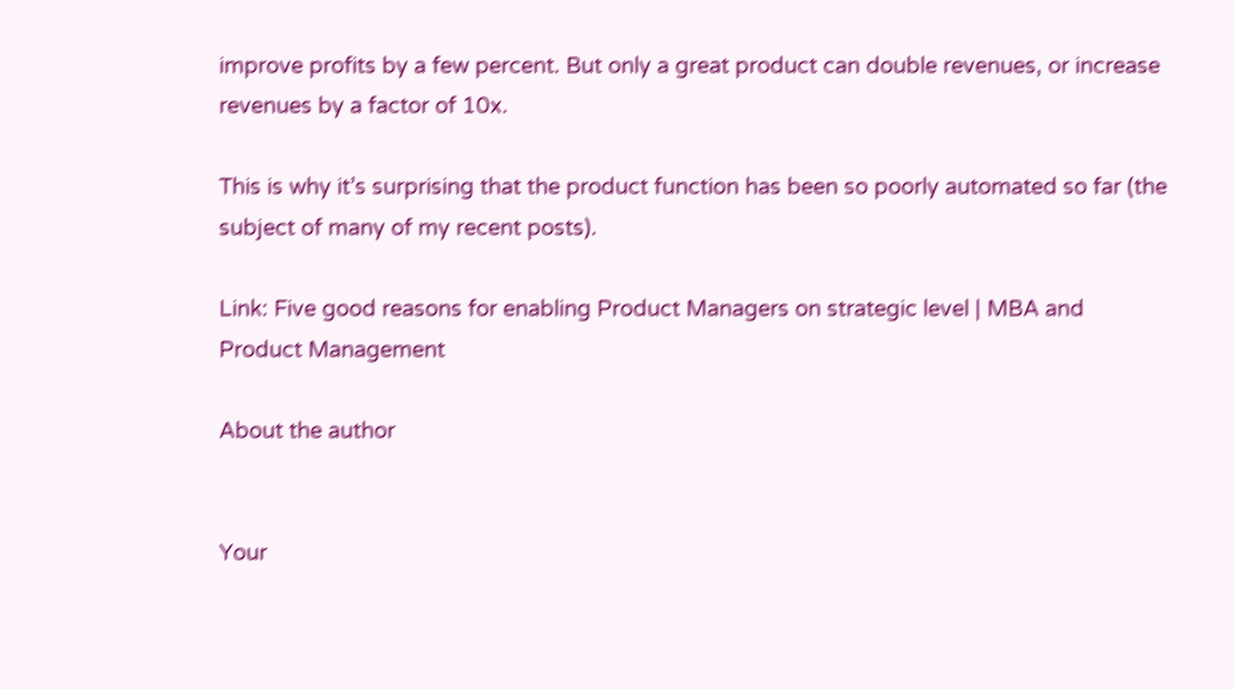improve profits by a few percent. But only a great product can double revenues, or increase revenues by a factor of 10x.

This is why it’s surprising that the product function has been so poorly automated so far (the subject of many of my recent posts).

Link: Five good reasons for enabling Product Managers on strategic level | MBA and Product Management

About the author


Your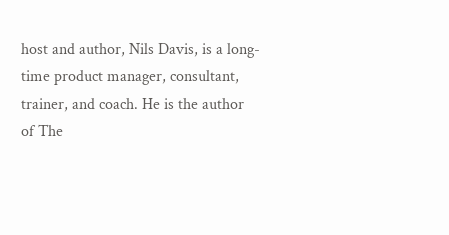host and author, Nils Davis, is a long-time product manager, consultant, trainer, and coach. He is the author of The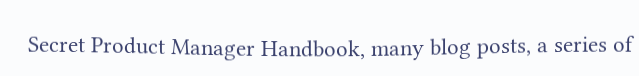Secret Product Manager Handbook, many blog posts, a series of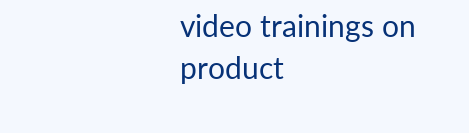video trainings on product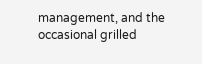management, and the occasional grilled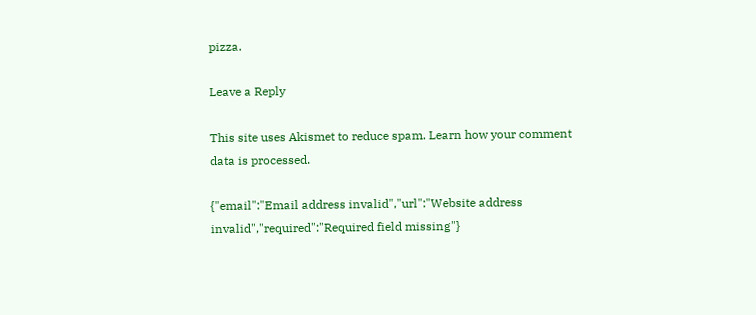pizza.

Leave a Reply

This site uses Akismet to reduce spam. Learn how your comment data is processed.

{"email":"Email address invalid","url":"Website address invalid","required":"Required field missing"}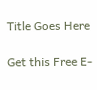Title Goes Here

Get this Free E-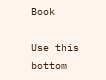Book

Use this bottom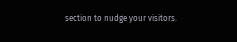section to nudge your visitors.